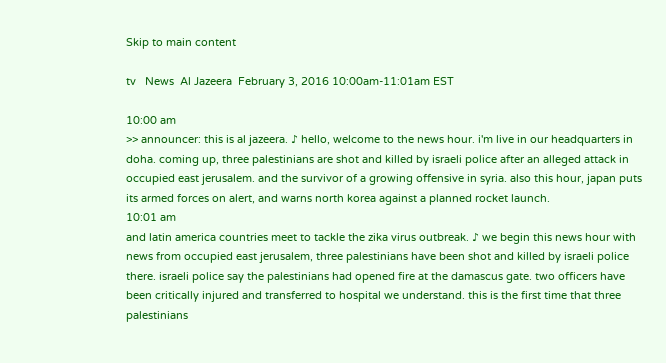Skip to main content

tv   News  Al Jazeera  February 3, 2016 10:00am-11:01am EST

10:00 am
>> announcer: this is al jazeera. ♪ hello, welcome to the news hour. i'm live in our headquarters in doha. coming up, three palestinians are shot and killed by israeli police after an alleged attack in occupied east jerusalem. and the survivor of a growing offensive in syria. also this hour, japan puts its armed forces on alert, and warns north korea against a planned rocket launch.
10:01 am
and latin america countries meet to tackle the zika virus outbreak. ♪ we begin this news hour with news from occupied east jerusalem, three palestinians have been shot and killed by israeli police there. israeli police say the palestinians had opened fire at the damascus gate. two officers have been critically injured and transferred to hospital we understand. this is the first time that three palestinians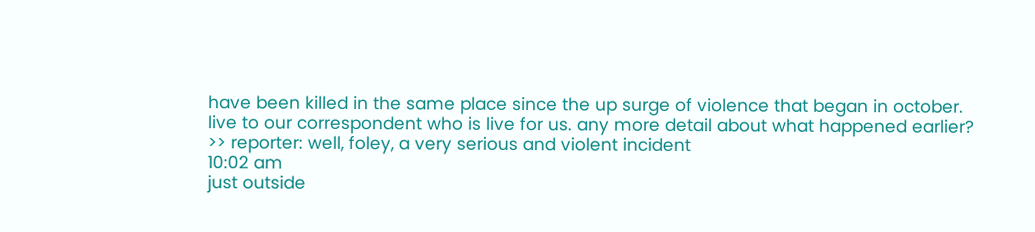have been killed in the same place since the up surge of violence that began in october. live to our correspondent who is live for us. any more detail about what happened earlier? >> reporter: well, foley, a very serious and violent incident
10:02 am
just outside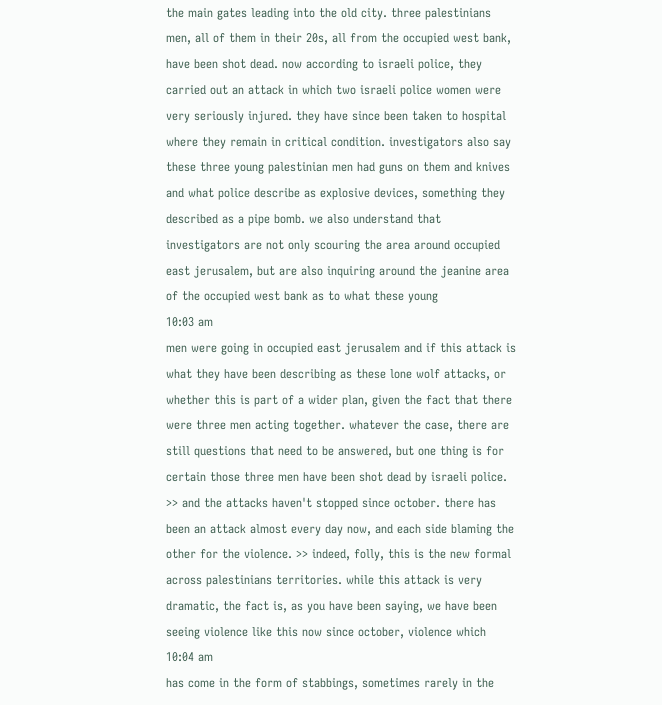the main gates leading into the old city. three palestinians men, all of them in their 20s, all from the occupied west bank, have been shot dead. now according to israeli police, they carried out an attack in which two israeli police women were very seriously injured. they have since been taken to hospital where they remain in critical condition. investigators also say these three young palestinian men had guns on them and knives and what police describe as explosive devices, something they described as a pipe bomb. we also understand that investigators are not only scouring the area around occupied east jerusalem, but are also inquiring around the jeanine area of the occupied west bank as to what these young
10:03 am
men were going in occupied east jerusalem and if this attack is what they have been describing as these lone wolf attacks, or whether this is part of a wider plan, given the fact that there were three men acting together. whatever the case, there are still questions that need to be answered, but one thing is for certain those three men have been shot dead by israeli police. >> and the attacks haven't stopped since october. there has been an attack almost every day now, and each side blaming the other for the violence. >> indeed, folly, this is the new formal across palestinians territories. while this attack is very dramatic, the fact is, as you have been saying, we have been seeing violence like this now since october, violence which
10:04 am
has come in the form of stabbings, sometimes rarely in the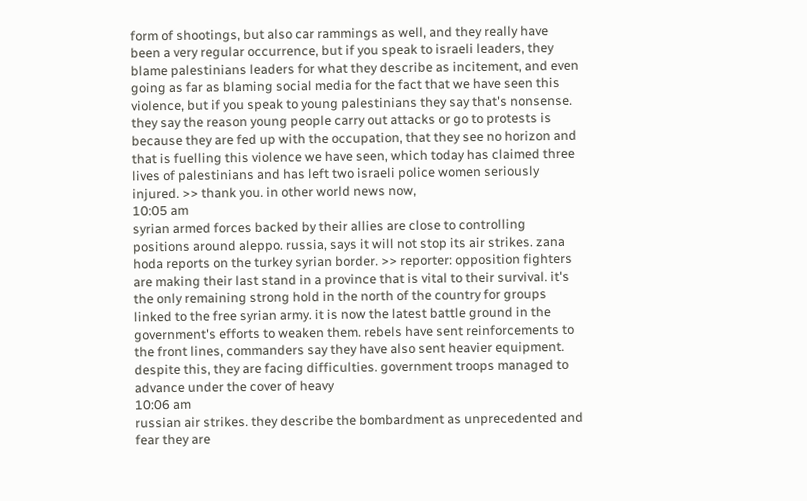form of shootings, but also car rammings as well, and they really have been a very regular occurrence, but if you speak to israeli leaders, they blame palestinians leaders for what they describe as incitement, and even going as far as blaming social media for the fact that we have seen this violence, but if you speak to young palestinians they say that's nonsense. they say the reason young people carry out attacks or go to protests is because they are fed up with the occupation, that they see no horizon and that is fuelling this violence we have seen, which today has claimed three lives of palestinians and has left two israeli police women seriously injured. >> thank you. in other world news now,
10:05 am
syrian armed forces backed by their allies are close to controlling positions around aleppo. russia, says it will not stop its air strikes. zana hoda reports on the turkey syrian border. >> reporter: opposition fighters are making their last stand in a province that is vital to their survival. it's the only remaining strong hold in the north of the country for groups linked to the free syrian army. it is now the latest battle ground in the government's efforts to weaken them. rebels have sent reinforcements to the front lines, commanders say they have also sent heavier equipment. despite this, they are facing difficulties. government troops managed to advance under the cover of heavy
10:06 am
russian air strikes. they describe the bombardment as unprecedented and fear they are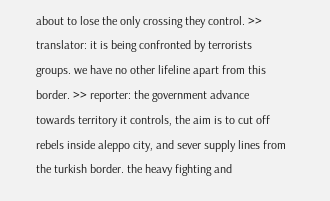about to lose the only crossing they control. >> translator: it is being confronted by terrorists groups. we have no other lifeline apart from this border. >> reporter: the government advance towards territory it controls, the aim is to cut off rebels inside aleppo city, and sever supply lines from the turkish border. the heavy fighting and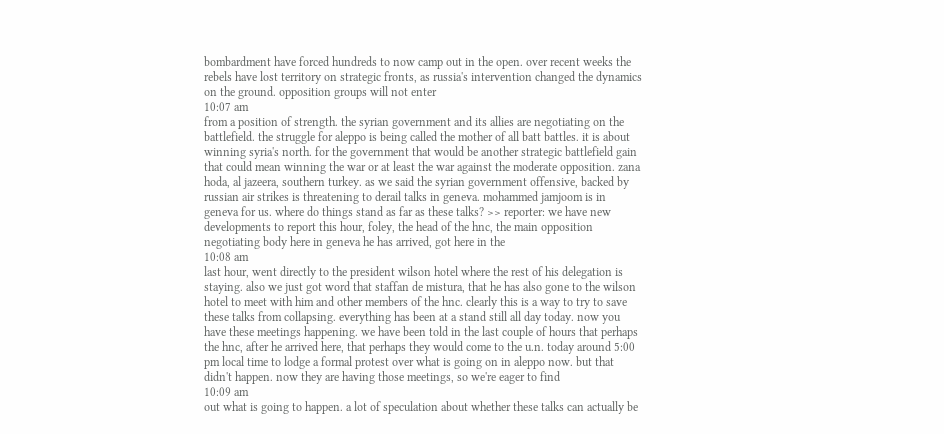bombardment have forced hundreds to now camp out in the open. over recent weeks the rebels have lost territory on strategic fronts, as russia's intervention changed the dynamics on the ground. opposition groups will not enter
10:07 am
from a position of strength. the syrian government and its allies are negotiating on the battlefield. the struggle for aleppo is being called the mother of all batt battles. it is about winning syria's north. for the government that would be another strategic battlefield gain that could mean winning the war or at least the war against the moderate opposition. zana hoda, al jazeera, southern turkey. as we said the syrian government offensive, backed by russian air strikes is threatening to derail talks in geneva. mohammed jamjoom is in geneva for us. where do things stand as far as these talks? >> reporter: we have new developments to report this hour, foley, the head of the hnc, the main opposition negotiating body here in geneva he has arrived, got here in the
10:08 am
last hour, went directly to the president wilson hotel where the rest of his delegation is staying. also we just got word that staffan de mistura, that he has also gone to the wilson hotel to meet with him and other members of the hnc. clearly this is a way to try to save these talks from collapsing. everything has been at a stand still all day today. now you have these meetings happening. we have been told in the last couple of hours that perhaps the hnc, after he arrived here, that perhaps they would come to the u.n. today around 5:00 pm local time to lodge a formal protest over what is going on in aleppo now. but that didn't happen. now they are having those meetings, so we're eager to find
10:09 am
out what is going to happen. a lot of speculation about whether these talks can actually be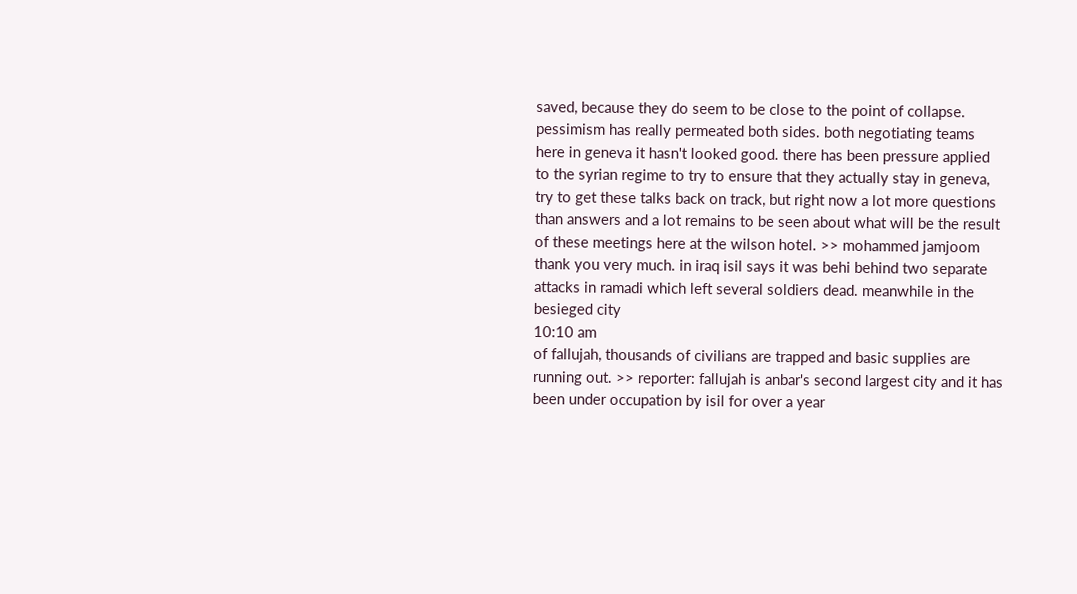saved, because they do seem to be close to the point of collapse. pessimism has really permeated both sides. both negotiating teams here in geneva it hasn't looked good. there has been pressure applied to the syrian regime to try to ensure that they actually stay in geneva, try to get these talks back on track, but right now a lot more questions than answers and a lot remains to be seen about what will be the result of these meetings here at the wilson hotel. >> mohammed jamjoom thank you very much. in iraq isil says it was behi behind two separate attacks in ramadi which left several soldiers dead. meanwhile in the besieged city
10:10 am
of fallujah, thousands of civilians are trapped and basic supplies are running out. >> reporter: fallujah is anbar's second largest city and it has been under occupation by isil for over a year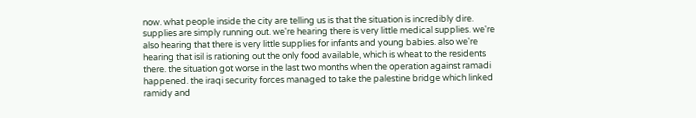now. what people inside the city are telling us is that the situation is incredibly dire. supplies are simply running out. we're hearing there is very little medical supplies. we're also hearing that there is very little supplies for infants and young babies. also we're hearing that isil is rationing out the only food available, which is wheat to the residents there. the situation got worse in the last two months when the operation against ramadi happened. the iraqi security forces managed to take the palestine bridge which linked ramidy and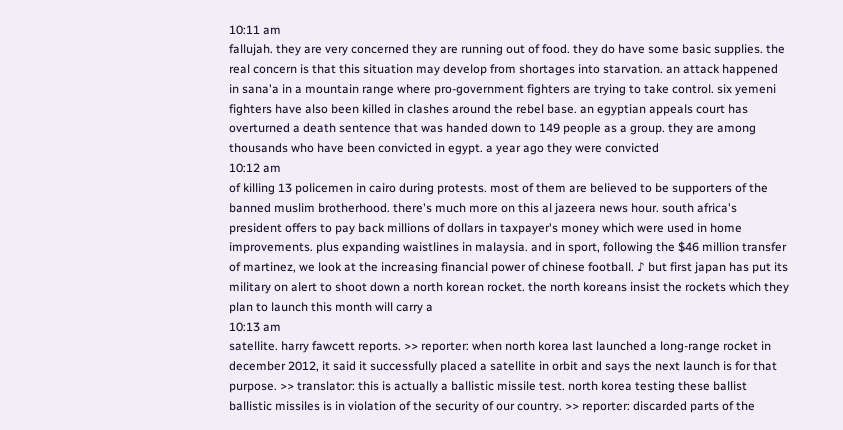10:11 am
fallujah. they are very concerned they are running out of food. they do have some basic supplies. the real concern is that this situation may develop from shortages into starvation. an attack happened in sana'a in a mountain range where pro-government fighters are trying to take control. six yemeni fighters have also been killed in clashes around the rebel base. an egyptian appeals court has overturned a death sentence that was handed down to 149 people as a group. they are among thousands who have been convicted in egypt. a year ago they were convicted
10:12 am
of killing 13 policemen in cairo during protests. most of them are believed to be supporters of the banned muslim brotherhood. there's much more on this al jazeera news hour. south africa's president offers to pay back millions of dollars in taxpayer's money which were used in home improvements. plus expanding waistlines in malaysia. and in sport, following the $46 million transfer of martinez, we look at the increasing financial power of chinese football. ♪ but first japan has put its military on alert to shoot down a north korean rocket. the north koreans insist the rockets which they plan to launch this month will carry a
10:13 am
satellite. harry fawcett reports. >> reporter: when north korea last launched a long-range rocket in december 2012, it said it successfully placed a satellite in orbit and says the next launch is for that purpose. >> translator: this is actually a ballistic missile test. north korea testing these ballist ballistic missiles is in violation of the security of our country. >> reporter: discarded parts of the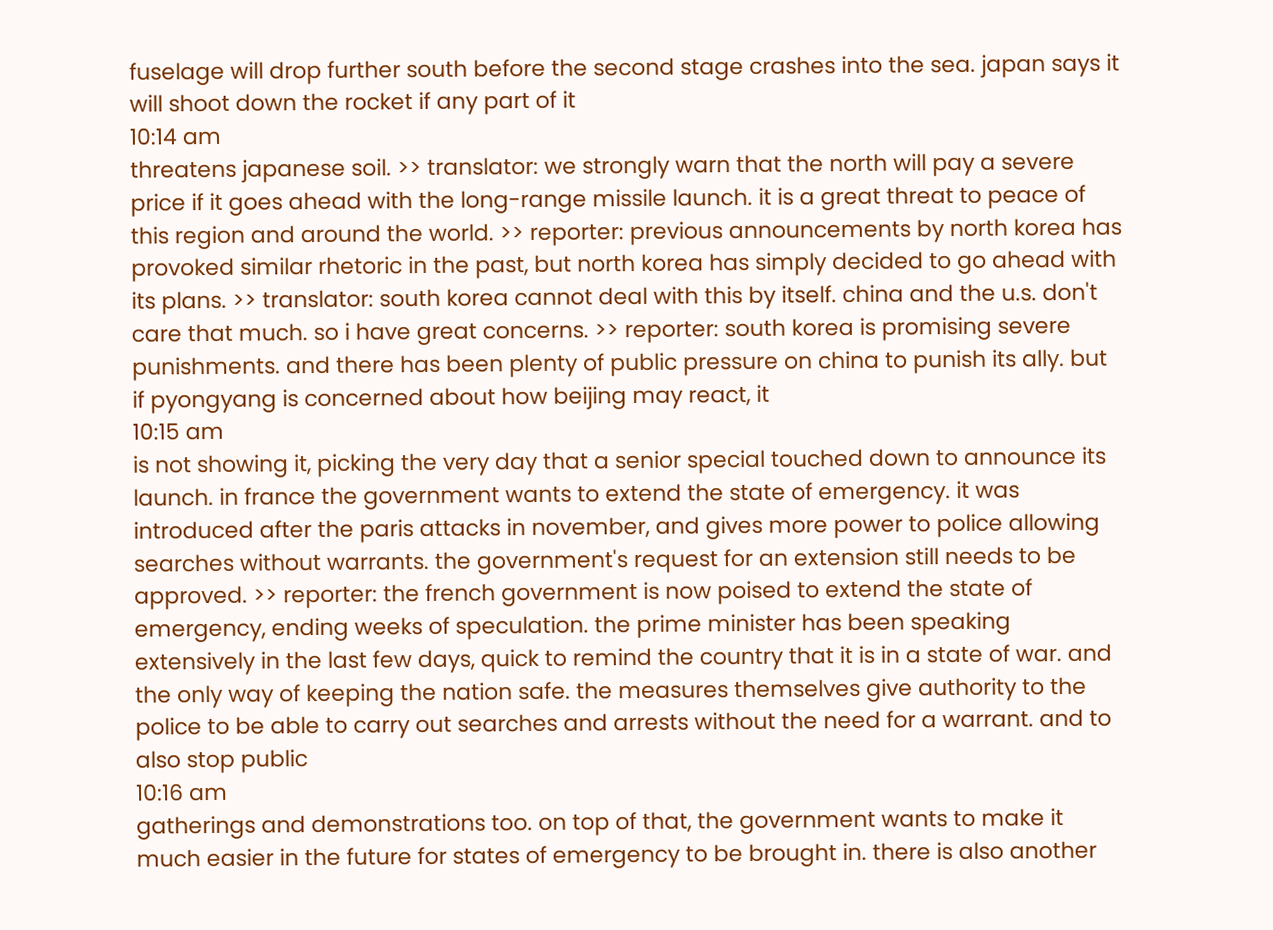fuselage will drop further south before the second stage crashes into the sea. japan says it will shoot down the rocket if any part of it
10:14 am
threatens japanese soil. >> translator: we strongly warn that the north will pay a severe price if it goes ahead with the long-range missile launch. it is a great threat to peace of this region and around the world. >> reporter: previous announcements by north korea has provoked similar rhetoric in the past, but north korea has simply decided to go ahead with its plans. >> translator: south korea cannot deal with this by itself. china and the u.s. don't care that much. so i have great concerns. >> reporter: south korea is promising severe punishments. and there has been plenty of public pressure on china to punish its ally. but if pyongyang is concerned about how beijing may react, it
10:15 am
is not showing it, picking the very day that a senior special touched down to announce its launch. in france the government wants to extend the state of emergency. it was introduced after the paris attacks in november, and gives more power to police allowing searches without warrants. the government's request for an extension still needs to be approved. >> reporter: the french government is now poised to extend the state of emergency, ending weeks of speculation. the prime minister has been speaking extensively in the last few days, quick to remind the country that it is in a state of war. and the only way of keeping the nation safe. the measures themselves give authority to the police to be able to carry out searches and arrests without the need for a warrant. and to also stop public
10:16 am
gatherings and demonstrations too. on top of that, the government wants to make it much easier in the future for states of emergency to be brought in. there is also another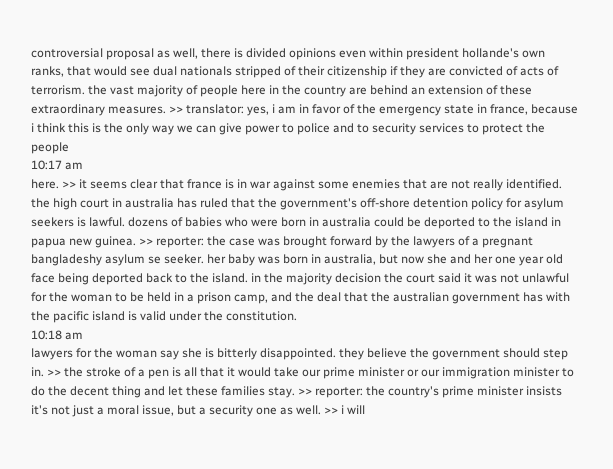controversial proposal as well, there is divided opinions even within president hollande's own ranks, that would see dual nationals stripped of their citizenship if they are convicted of acts of terrorism. the vast majority of people here in the country are behind an extension of these extraordinary measures. >> translator: yes, i am in favor of the emergency state in france, because i think this is the only way we can give power to police and to security services to protect the people
10:17 am
here. >> it seems clear that france is in war against some enemies that are not really identified. the high court in australia has ruled that the government's off-shore detention policy for asylum seekers is lawful. dozens of babies who were born in australia could be deported to the island in papua new guinea. >> reporter: the case was brought forward by the lawyers of a pregnant bangladeshy asylum se seeker. her baby was born in australia, but now she and her one year old face being deported back to the island. in the majority decision the court said it was not unlawful for the woman to be held in a prison camp, and the deal that the australian government has with the pacific island is valid under the constitution.
10:18 am
lawyers for the woman say she is bitterly disappointed. they believe the government should step in. >> the stroke of a pen is all that it would take our prime minister or our immigration minister to do the decent thing and let these families stay. >> reporter: the country's prime minister insists it's not just a moral issue, but a security one as well. >> i will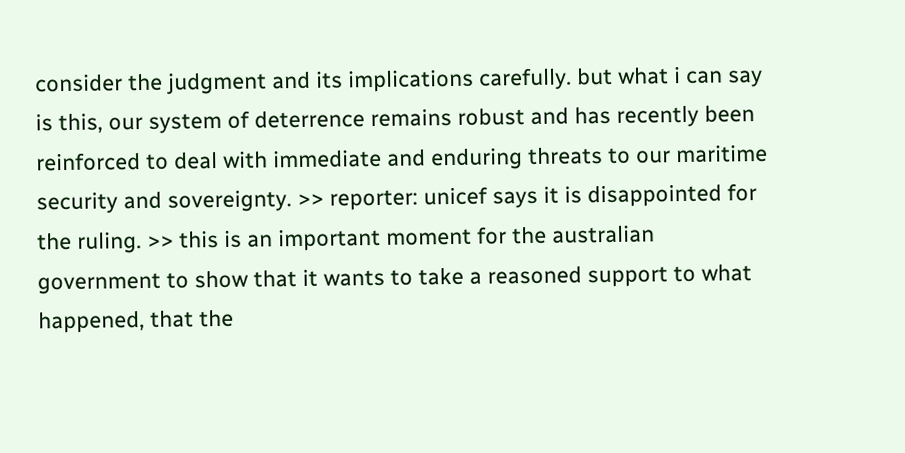consider the judgment and its implications carefully. but what i can say is this, our system of deterrence remains robust and has recently been reinforced to deal with immediate and enduring threats to our maritime security and sovereignty. >> reporter: unicef says it is disappointed for the ruling. >> this is an important moment for the australian government to show that it wants to take a reasoned support to what happened, that the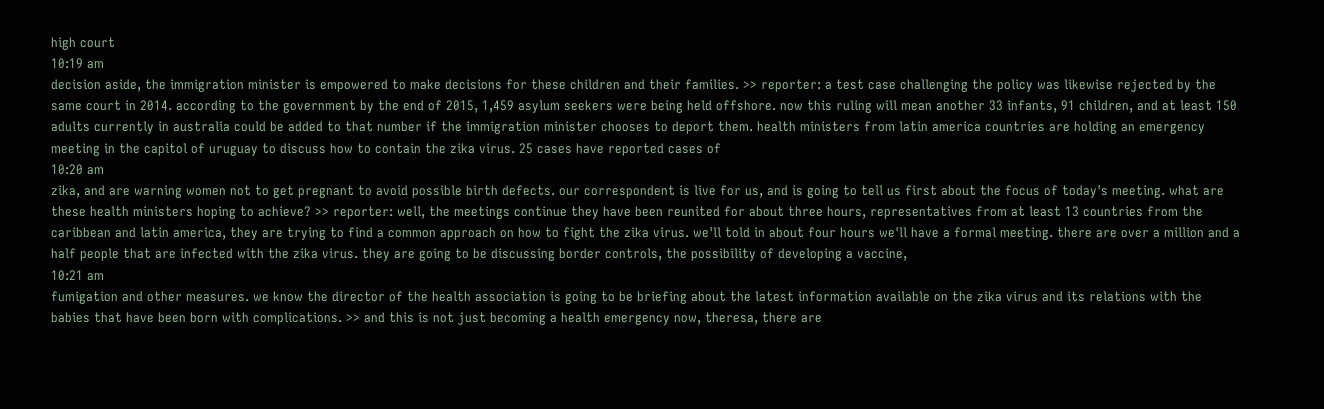high court
10:19 am
decision aside, the immigration minister is empowered to make decisions for these children and their families. >> reporter: a test case challenging the policy was likewise rejected by the same court in 2014. according to the government by the end of 2015, 1,459 asylum seekers were being held offshore. now this ruling will mean another 33 infants, 91 children, and at least 150 adults currently in australia could be added to that number if the immigration minister chooses to deport them. health ministers from latin america countries are holding an emergency meeting in the capitol of uruguay to discuss how to contain the zika virus. 25 cases have reported cases of
10:20 am
zika, and are warning women not to get pregnant to avoid possible birth defects. our correspondent is live for us, and is going to tell us first about the focus of today's meeting. what are these health ministers hoping to achieve? >> reporter: well, the meetings continue they have been reunited for about three hours, representatives from at least 13 countries from the caribbean and latin america, they are trying to find a common approach on how to fight the zika virus. we'll told in about four hours we'll have a formal meeting. there are over a million and a half people that are infected with the zika virus. they are going to be discussing border controls, the possibility of developing a vaccine,
10:21 am
fumigation and other measures. we know the director of the health association is going to be briefing about the latest information available on the zika virus and its relations with the babies that have been born with complications. >> and this is not just becoming a health emergency now, theresa, there are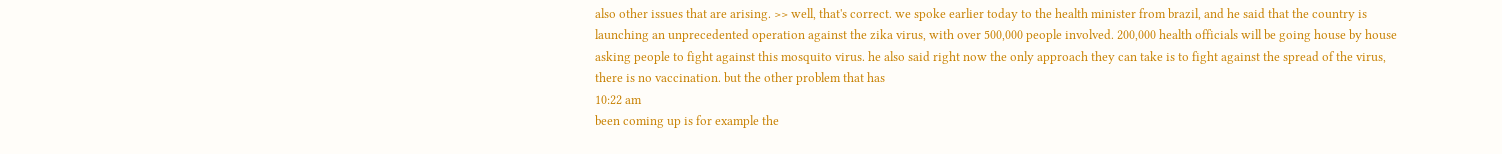also other issues that are arising. >> well, that's correct. we spoke earlier today to the health minister from brazil, and he said that the country is launching an unprecedented operation against the zika virus, with over 500,000 people involved. 200,000 health officials will be going house by house asking people to fight against this mosquito virus. he also said right now the only approach they can take is to fight against the spread of the virus, there is no vaccination. but the other problem that has
10:22 am
been coming up is for example the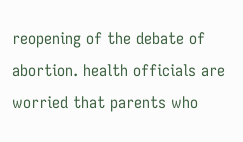reopening of the debate of abortion. health officials are worried that parents who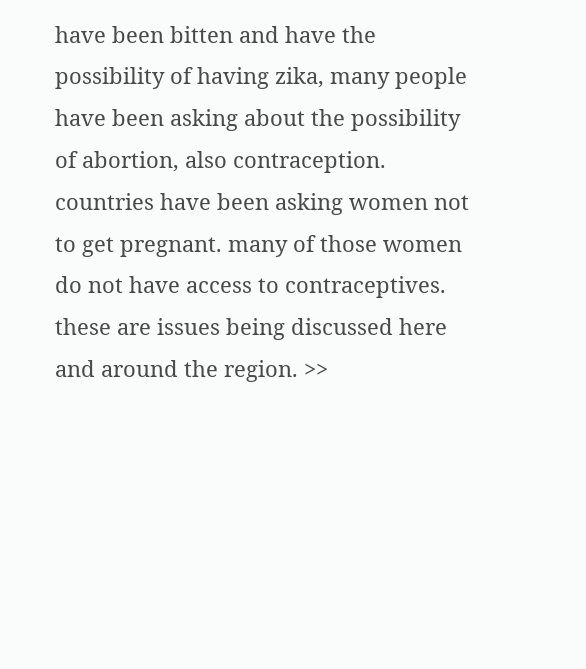have been bitten and have the possibility of having zika, many people have been asking about the possibility of abortion, also contraception. countries have been asking women not to get pregnant. many of those women do not have access to contraceptives. these are issues being discussed here and around the region. >>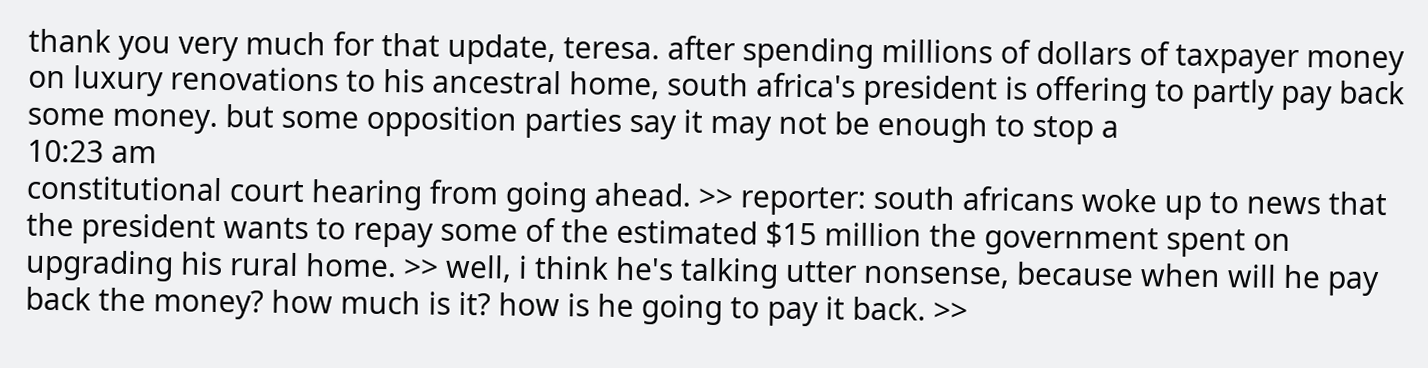thank you very much for that update, teresa. after spending millions of dollars of taxpayer money on luxury renovations to his ancestral home, south africa's president is offering to partly pay back some money. but some opposition parties say it may not be enough to stop a
10:23 am
constitutional court hearing from going ahead. >> reporter: south africans woke up to news that the president wants to repay some of the estimated $15 million the government spent on upgrading his rural home. >> well, i think he's talking utter nonsense, because when will he pay back the money? how much is it? how is he going to pay it back. >>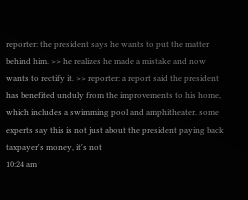reporter: the president says he wants to put the matter behind him. >> he realizes he made a mistake and now wants to rectify it. >> reporter: a report said the president has benefited unduly from the improvements to his home, which includes a swimming pool and amphitheater. some experts say this is not just about the president paying back taxpayer's money, it's not
10:24 am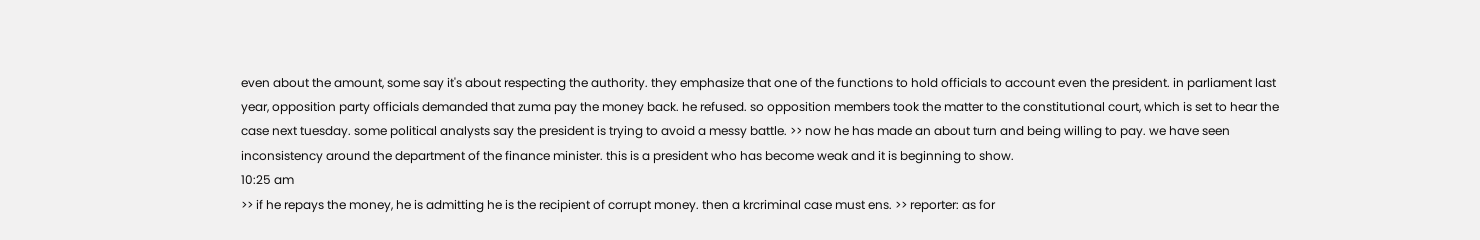even about the amount, some say it's about respecting the authority. they emphasize that one of the functions to hold officials to account even the president. in parliament last year, opposition party officials demanded that zuma pay the money back. he refused. so opposition members took the matter to the constitutional court, which is set to hear the case next tuesday. some political analysts say the president is trying to avoid a messy battle. >> now he has made an about turn and being willing to pay. we have seen inconsistency around the department of the finance minister. this is a president who has become weak and it is beginning to show.
10:25 am
>> if he repays the money, he is admitting he is the recipient of corrupt money. then a krcriminal case must ens. >> reporter: as for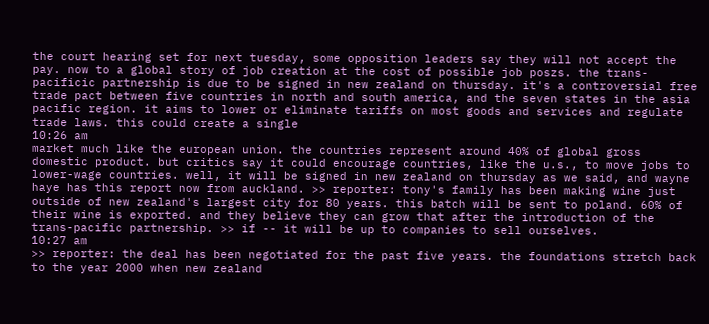the court hearing set for next tuesday, some opposition leaders say they will not accept the pay. now to a global story of job creation at the cost of possible job poszs. the trans-pacificic partnership is due to be signed in new zealand on thursday. it's a controversial free trade pact between five countries in north and south america, and the seven states in the asia pacific region. it aims to lower or eliminate tariffs on most goods and services and regulate trade laws. this could create a single
10:26 am
market much like the european union. the countries represent around 40% of global gross domestic product. but critics say it could encourage countries, like the u.s., to move jobs to lower-wage countries. well, it will be signed in new zealand on thursday as we said, and wayne haye has this report now from auckland. >> reporter: tony's family has been making wine just outside of new zealand's largest city for 80 years. this batch will be sent to poland. 60% of their wine is exported. and they believe they can grow that after the introduction of the trans-pacific partnership. >> if -- it will be up to companies to sell ourselves.
10:27 am
>> reporter: the deal has been negotiated for the past five years. the foundations stretch back to the year 2000 when new zealand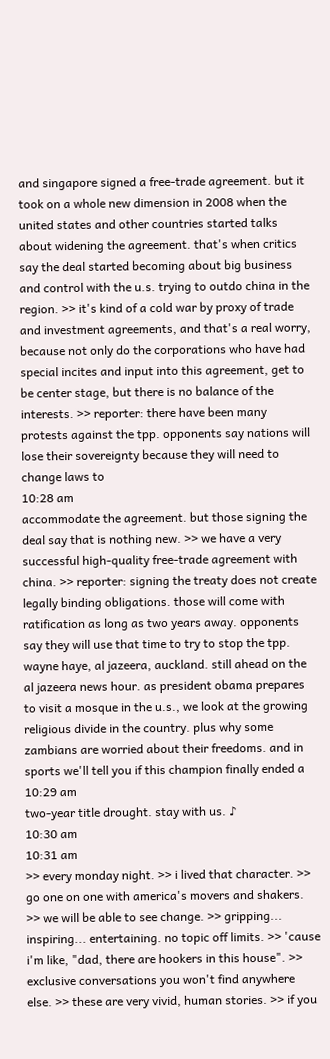and singapore signed a free-trade agreement. but it took on a whole new dimension in 2008 when the united states and other countries started talks about widening the agreement. that's when critics say the deal started becoming about big business and control with the u.s. trying to outdo china in the region. >> it's kind of a cold war by proxy of trade and investment agreements, and that's a real worry, because not only do the corporations who have had special incites and input into this agreement, get to be center stage, but there is no balance of the interests. >> reporter: there have been many protests against the tpp. opponents say nations will lose their sovereignty because they will need to change laws to
10:28 am
accommodate the agreement. but those signing the deal say that is nothing new. >> we have a very successful high-quality free-trade agreement with china. >> reporter: signing the treaty does not create legally binding obligations. those will come with ratification as long as two years away. opponents say they will use that time to try to stop the tpp. wayne haye, al jazeera, auckland. still ahead on the al jazeera news hour. as president obama prepares to visit a mosque in the u.s., we look at the growing religious divide in the country. plus why some zambians are worried about their freedoms. and in sports we'll tell you if this champion finally ended a
10:29 am
two-year title drought. stay with us. ♪
10:30 am
10:31 am
>> every monday night. >> i lived that character. >> go one on one with america's movers and shakers. >> we will be able to see change. >> gripping... inspiring... entertaining. no topic off limits. >> 'cause i'm like, "dad, there are hookers in this house". >> exclusive conversations you won't find anywhere else. >> these are very vivid, human stories. >> if you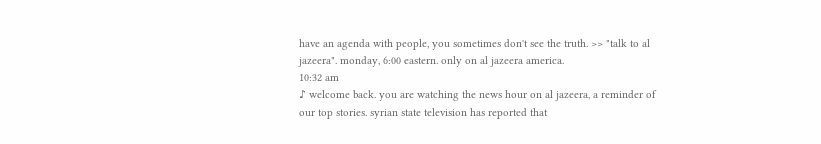have an agenda with people, you sometimes don't see the truth. >> "talk to al jazeera". monday, 6:00 eastern. only on al jazeera america.
10:32 am
♪ welcome back. you are watching the news hour on al jazeera, a reminder of our top stories. syrian state television has reported that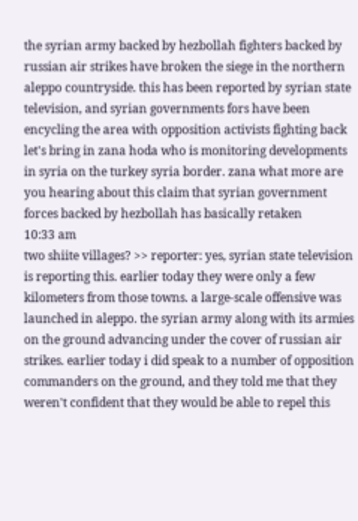the syrian army backed by hezbollah fighters backed by russian air strikes have broken the siege in the northern aleppo countryside. this has been reported by syrian state television, and syrian governments fors have been encycling the area with opposition activists fighting back let's bring in zana hoda who is monitoring developments in syria on the turkey syria border. zana what more are you hearing about this claim that syrian government forces backed by hezbollah has basically retaken
10:33 am
two shiite villages? >> reporter: yes, syrian state television is reporting this. earlier today they were only a few kilometers from those towns. a large-scale offensive was launched in aleppo. the syrian army along with its armies on the ground advancing under the cover of russian air strikes. earlier today i did speak to a number of opposition commanders on the ground, and they told me that they weren't confident that they would be able to repel this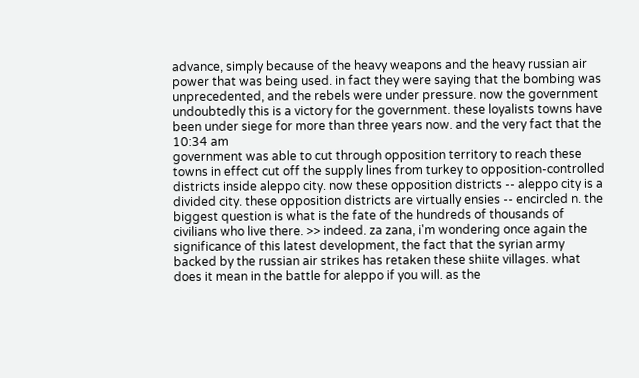advance, simply because of the heavy weapons and the heavy russian air power that was being used. in fact they were saying that the bombing was unprecedented, and the rebels were under pressure. now the government undoubtedly this is a victory for the government. these loyalists towns have been under siege for more than three years now. and the very fact that the
10:34 am
government was able to cut through opposition territory to reach these towns in effect cut off the supply lines from turkey to opposition-controlled districts inside aleppo city. now these opposition districts -- aleppo city is a divided city. these opposition districts are virtually ensies -- encircled n. the biggest question is what is the fate of the hundreds of thousands of civilians who live there. >> indeed. za zana, i'm wondering once again the significance of this latest development, the fact that the syrian army backed by the russian air strikes has retaken these shiite villages. what does it mean in the battle for aleppo if you will. as the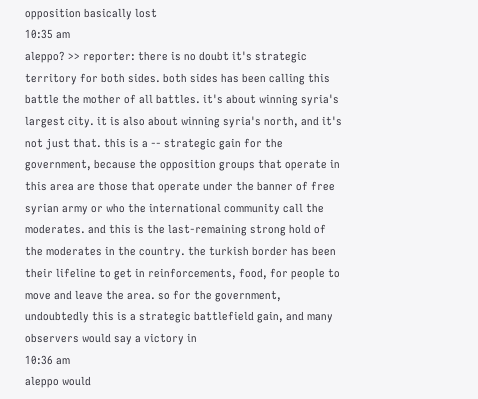opposition basically lost
10:35 am
aleppo? >> reporter: there is no doubt it's strategic territory for both sides. both sides has been calling this battle the mother of all battles. it's about winning syria's largest city. it is also about winning syria's north, and it's not just that. this is a -- strategic gain for the government, because the opposition groups that operate in this area are those that operate under the banner of free syrian army or who the international community call the moderates. and this is the last-remaining strong hold of the moderates in the country. the turkish border has been their lifeline to get in reinforcements, food, for people to move and leave the area. so for the government, undoubtedly this is a strategic battlefield gain, and many observers would say a victory in
10:36 am
aleppo would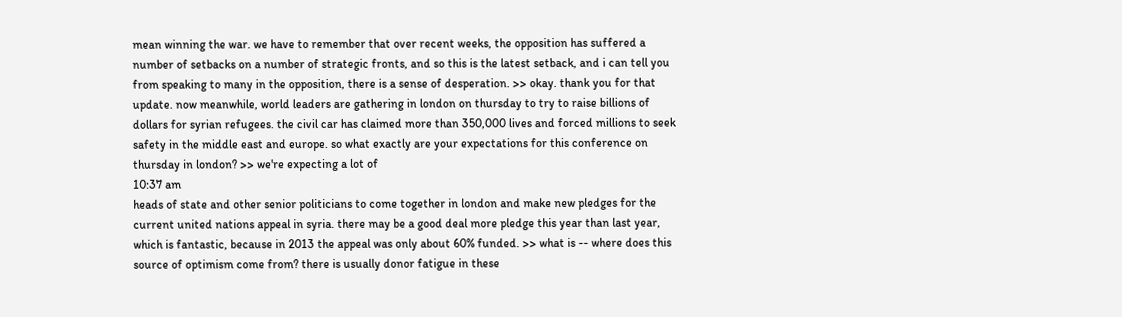mean winning the war. we have to remember that over recent weeks, the opposition has suffered a number of setbacks on a number of strategic fronts, and so this is the latest setback, and i can tell you from speaking to many in the opposition, there is a sense of desperation. >> okay. thank you for that update. now meanwhile, world leaders are gathering in london on thursday to try to raise billions of dollars for syrian refugees. the civil car has claimed more than 350,000 lives and forced millions to seek safety in the middle east and europe. so what exactly are your expectations for this conference on thursday in london? >> we're expecting a lot of
10:37 am
heads of state and other senior politicians to come together in london and make new pledges for the current united nations appeal in syria. there may be a good deal more pledge this year than last year, which is fantastic, because in 2013 the appeal was only about 60% funded. >> what is -- where does this source of optimism come from? there is usually donor fatigue in these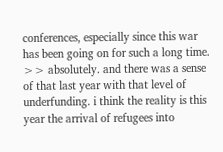conferences, especially since this war has been going on for such a long time. >> absolutely. and there was a sense of that last year with that level of underfunding. i think the reality is this year the arrival of refugees into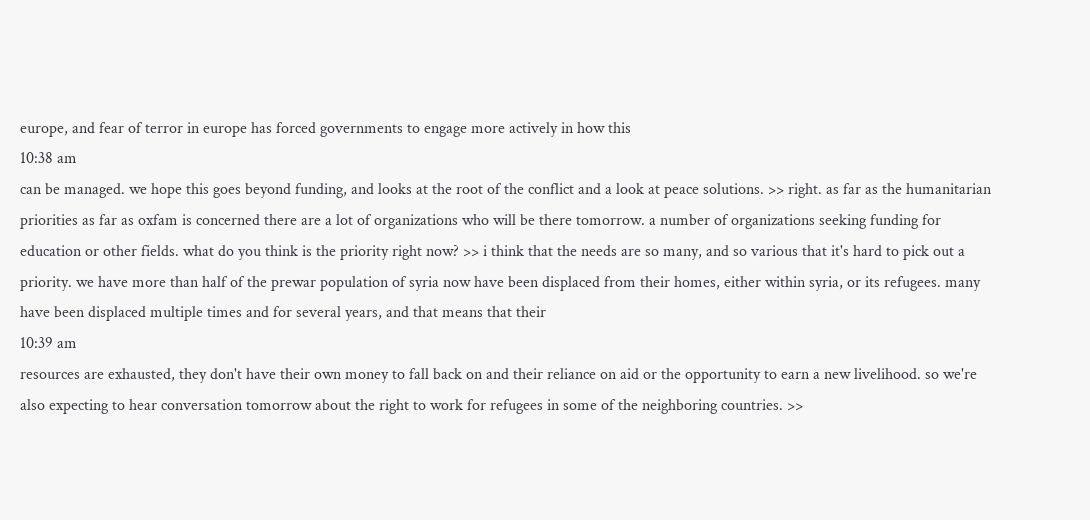europe, and fear of terror in europe has forced governments to engage more actively in how this
10:38 am
can be managed. we hope this goes beyond funding, and looks at the root of the conflict and a look at peace solutions. >> right. as far as the humanitarian priorities as far as oxfam is concerned there are a lot of organizations who will be there tomorrow. a number of organizations seeking funding for education or other fields. what do you think is the priority right now? >> i think that the needs are so many, and so various that it's hard to pick out a priority. we have more than half of the prewar population of syria now have been displaced from their homes, either within syria, or its refugees. many have been displaced multiple times and for several years, and that means that their
10:39 am
resources are exhausted, they don't have their own money to fall back on and their reliance on aid or the opportunity to earn a new livelihood. so we're also expecting to hear conversation tomorrow about the right to work for refugees in some of the neighboring countries. >>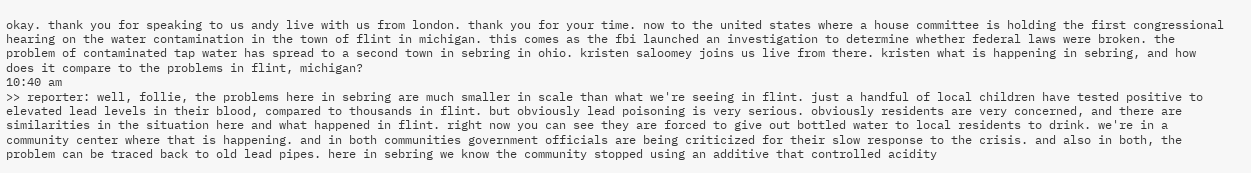okay. thank you for speaking to us andy live with us from london. thank you for your time. now to the united states where a house committee is holding the first congressional hearing on the water contamination in the town of flint in michigan. this comes as the fbi launched an investigation to determine whether federal laws were broken. the problem of contaminated tap water has spread to a second town in sebring in ohio. kristen saloomey joins us live from there. kristen what is happening in sebring, and how does it compare to the problems in flint, michigan?
10:40 am
>> reporter: well, follie, the problems here in sebring are much smaller in scale than what we're seeing in flint. just a handful of local children have tested positive to elevated lead levels in their blood, compared to thousands in flint. but obviously lead poisoning is very serious. obviously residents are very concerned, and there are similarities in the situation here and what happened in flint. right now you can see they are forced to give out bottled water to local residents to drink. we're in a community center where that is happening. and in both communities government officials are being criticized for their slow response to the crisis. and also in both, the problem can be traced back to old lead pipes. here in sebring we know the community stopped using an additive that controlled acidity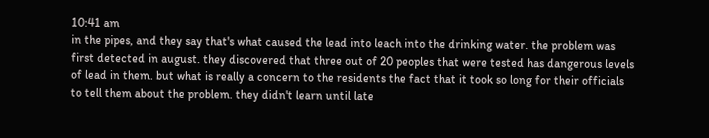10:41 am
in the pipes, and they say that's what caused the lead into leach into the drinking water. the problem was first detected in august. they discovered that three out of 20 peoples that were tested has dangerous levels of lead in them. but what is really a concern to the residents the fact that it took so long for their officials to tell them about the problem. they didn't learn until late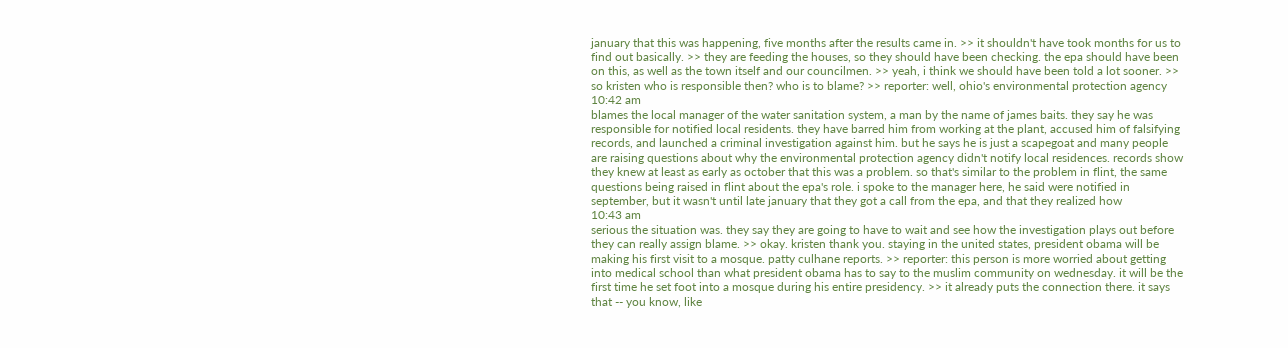january that this was happening, five months after the results came in. >> it shouldn't have took months for us to find out basically. >> they are feeding the houses, so they should have been checking. the epa should have been on this, as well as the town itself and our councilmen. >> yeah, i think we should have been told a lot sooner. >> so kristen who is responsible then? who is to blame? >> reporter: well, ohio's environmental protection agency
10:42 am
blames the local manager of the water sanitation system, a man by the name of james baits. they say he was responsible for notified local residents. they have barred him from working at the plant, accused him of falsifying records, and launched a criminal investigation against him. but he says he is just a scapegoat and many people are raising questions about why the environmental protection agency didn't notify local residences. records show they knew at least as early as october that this was a problem. so that's similar to the problem in flint, the same questions being raised in flint about the epa's role. i spoke to the manager here, he said were notified in september, but it wasn't until late january that they got a call from the epa, and that they realized how
10:43 am
serious the situation was. they say they are going to have to wait and see how the investigation plays out before they can really assign blame. >> okay. kristen thank you. staying in the united states, president obama will be making his first visit to a mosque. patty culhane reports. >> reporter: this person is more worried about getting into medical school than what president obama has to say to the muslim community on wednesday. it will be the first time he set foot into a mosque during his entire presidency. >> it already puts the connection there. it says that -- you know, like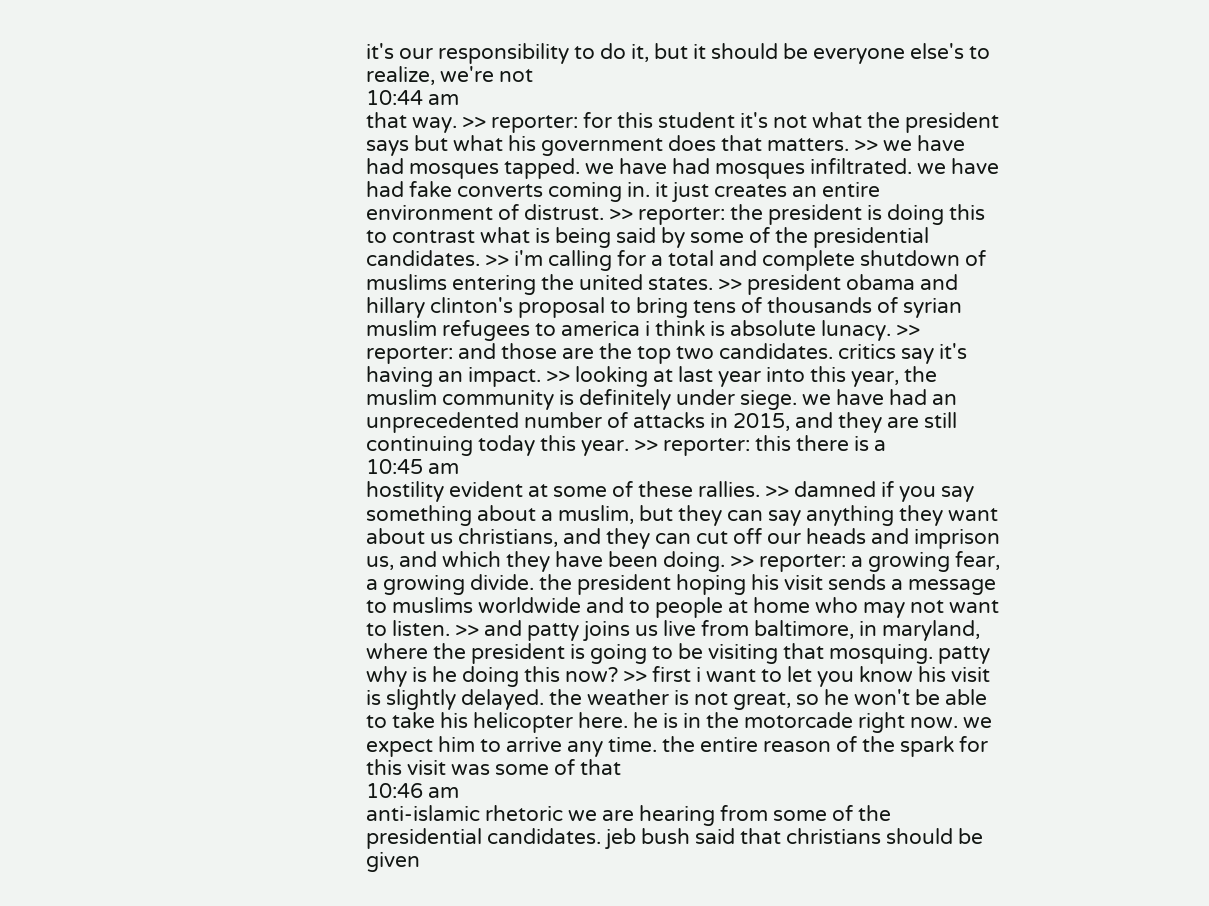it's our responsibility to do it, but it should be everyone else's to realize, we're not
10:44 am
that way. >> reporter: for this student it's not what the president says but what his government does that matters. >> we have had mosques tapped. we have had mosques infiltrated. we have had fake converts coming in. it just creates an entire environment of distrust. >> reporter: the president is doing this to contrast what is being said by some of the presidential candidates. >> i'm calling for a total and complete shutdown of muslims entering the united states. >> president obama and hillary clinton's proposal to bring tens of thousands of syrian muslim refugees to america i think is absolute lunacy. >> reporter: and those are the top two candidates. critics say it's having an impact. >> looking at last year into this year, the muslim community is definitely under siege. we have had an unprecedented number of attacks in 2015, and they are still continuing today this year. >> reporter: this there is a
10:45 am
hostility evident at some of these rallies. >> damned if you say something about a muslim, but they can say anything they want about us christians, and they can cut off our heads and imprison us, and which they have been doing. >> reporter: a growing fear, a growing divide. the president hoping his visit sends a message to muslims worldwide and to people at home who may not want to listen. >> and patty joins us live from baltimore, in maryland, where the president is going to be visiting that mosquing. patty why is he doing this now? >> first i want to let you know his visit is slightly delayed. the weather is not great, so he won't be able to take his helicopter here. he is in the motorcade right now. we expect him to arrive any time. the entire reason of the spark for this visit was some of that
10:46 am
anti-islamic rhetoric we are hearing from some of the presidential candidates. jeb bush said that christians should be given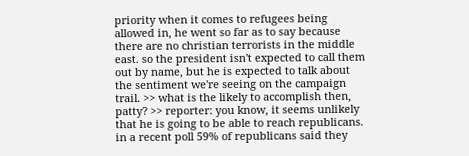priority when it comes to refugees being allowed in, he went so far as to say because there are no christian terrorists in the middle east. so the president isn't expected to call them out by name, but he is expected to talk about the sentiment we're seeing on the campaign trail. >> what is the likely to accomplish then, patty? >> reporter: you know, it seems unlikely that he is going to be able to reach republicans. in a recent poll 59% of republicans said they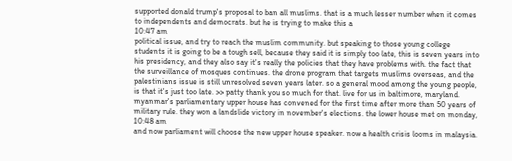supported donald trump's proposal to ban all muslims. that is a much lesser number when it comes to independents and democrats. but he is trying to make this a
10:47 am
political issue, and try to reach the muslim community. but speaking to those young college students it is going to be a tough sell, because they said it is simply too late, this is seven years into his presidency, and they also say it's really the policies that they have problems with. the fact that the surveillance of mosques continues. the drone program that targets muslims overseas, and the palestinians issue is still unresolved seven years later. so a general mood among the young people, is that it's just too late. >> patty thank you so much for that. live for us in baltimore, maryland. myanmar's parliamentary upper house has convened for the first time after more than 50 years of military rule. they won a landslide victory in november's elections. the lower house met on monday,
10:48 am
and now parliament will choose the new upper house speaker. now a health crisis looms in malaysia.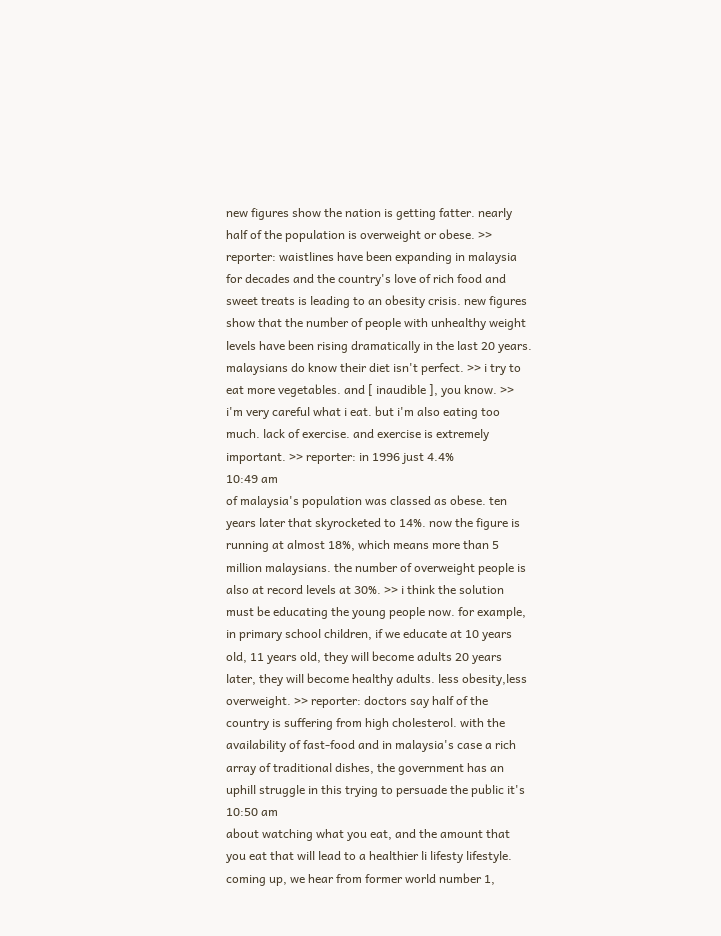new figures show the nation is getting fatter. nearly half of the population is overweight or obese. >> reporter: waistlines have been expanding in malaysia for decades and the country's love of rich food and sweet treats is leading to an obesity crisis. new figures show that the number of people with unhealthy weight levels have been rising dramatically in the last 20 years. malaysians do know their diet isn't perfect. >> i try to eat more vegetables. and [ inaudible ], you know. >> i'm very careful what i eat. but i'm also eating too much. lack of exercise. and exercise is extremely important. >> reporter: in 1996 just 4.4%
10:49 am
of malaysia's population was classed as obese. ten years later that skyrocketed to 14%. now the figure is running at almost 18%, which means more than 5 million malaysians. the number of overweight people is also at record levels at 30%. >> i think the solution must be educating the young people now. for example, in primary school children, if we educate at 10 years old, 11 years old, they will become adults 20 years later, they will become healthy adults. less obesity,less overweight. >> reporter: doctors say half of the country is suffering from high cholesterol. with the availability of fast-food and in malaysia's case a rich array of traditional dishes, the government has an uphill struggle in this trying to persuade the public it's
10:50 am
about watching what you eat, and the amount that you eat that will lead to a healthier li lifesty lifestyle. coming up, we hear from former world number 1,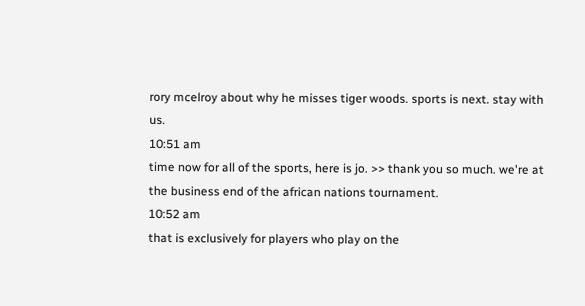rory mcelroy about why he misses tiger woods. sports is next. stay with us.
10:51 am
time now for all of the sports, here is jo. >> thank you so much. we're at the business end of the african nations tournament.
10:52 am
that is exclusively for players who play on the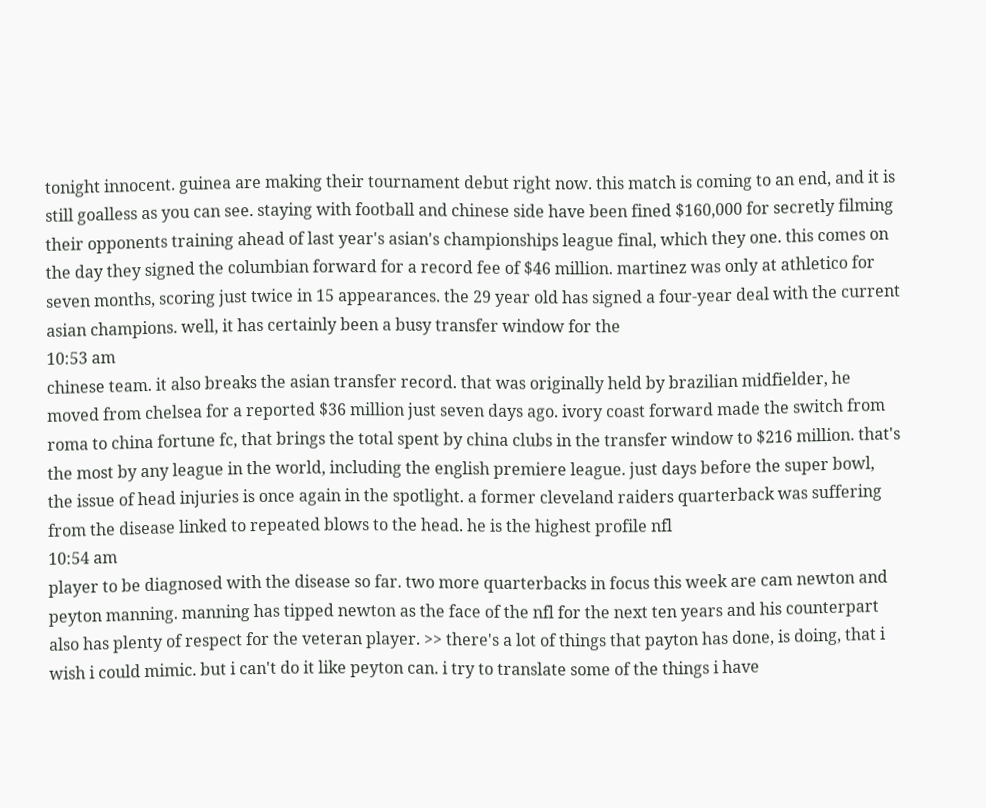tonight innocent. guinea are making their tournament debut right now. this match is coming to an end, and it is still goalless as you can see. staying with football and chinese side have been fined $160,000 for secretly filming their opponents training ahead of last year's asian's championships league final, which they one. this comes on the day they signed the columbian forward for a record fee of $46 million. martinez was only at athletico for seven months, scoring just twice in 15 appearances. the 29 year old has signed a four-year deal with the current asian champions. well, it has certainly been a busy transfer window for the
10:53 am
chinese team. it also breaks the asian transfer record. that was originally held by brazilian midfielder, he moved from chelsea for a reported $36 million just seven days ago. ivory coast forward made the switch from roma to china fortune fc, that brings the total spent by china clubs in the transfer window to $216 million. that's the most by any league in the world, including the english premiere league. just days before the super bowl, the issue of head injuries is once again in the spotlight. a former cleveland raiders quarterback was suffering from the disease linked to repeated blows to the head. he is the highest profile nfl
10:54 am
player to be diagnosed with the disease so far. two more quarterbacks in focus this week are cam newton and peyton manning. manning has tipped newton as the face of the nfl for the next ten years and his counterpart also has plenty of respect for the veteran player. >> there's a lot of things that payton has done, is doing, that i wish i could mimic. but i can't do it like peyton can. i try to translate some of the things i have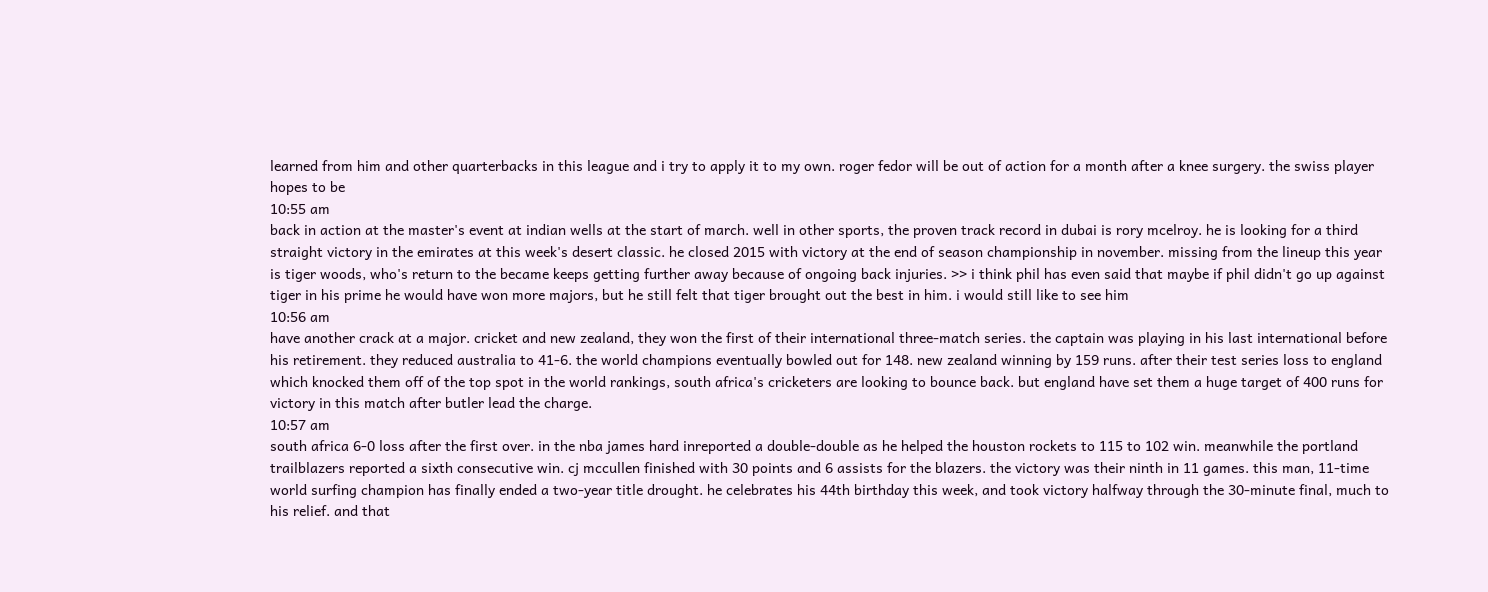learned from him and other quarterbacks in this league and i try to apply it to my own. roger fedor will be out of action for a month after a knee surgery. the swiss player hopes to be
10:55 am
back in action at the master's event at indian wells at the start of march. well in other sports, the proven track record in dubai is rory mcelroy. he is looking for a third straight victory in the emirates at this week's desert classic. he closed 2015 with victory at the end of season championship in november. missing from the lineup this year is tiger woods, who's return to the became keeps getting further away because of ongoing back injuries. >> i think phil has even said that maybe if phil didn't go up against tiger in his prime he would have won more majors, but he still felt that tiger brought out the best in him. i would still like to see him
10:56 am
have another crack at a major. cricket and new zealand, they won the first of their international three-match series. the captain was playing in his last international before his retirement. they reduced australia to 41-6. the world champions eventually bowled out for 148. new zealand winning by 159 runs. after their test series loss to england which knocked them off of the top spot in the world rankings, south africa's cricketers are looking to bounce back. but england have set them a huge target of 400 runs for victory in this match after butler lead the charge.
10:57 am
south africa 6-0 loss after the first over. in the nba james hard inreported a double-double as he helped the houston rockets to 115 to 102 win. meanwhile the portland trailblazers reported a sixth consecutive win. cj mccullen finished with 30 points and 6 assists for the blazers. the victory was their ninth in 11 games. this man, 11-time world surfing champion has finally ended a two-year title drought. he celebrates his 44th birthday this week, and took victory halfway through the 30-minute final, much to his relief. and that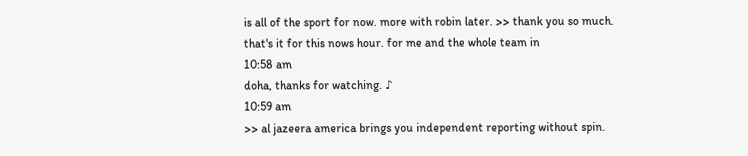is all of the sport for now. more with robin later. >> thank you so much. that's it for this nows hour. for me and the whole team in
10:58 am
doha, thanks for watching. ♪
10:59 am
>> al jazeera america brings you independent reporting without spin.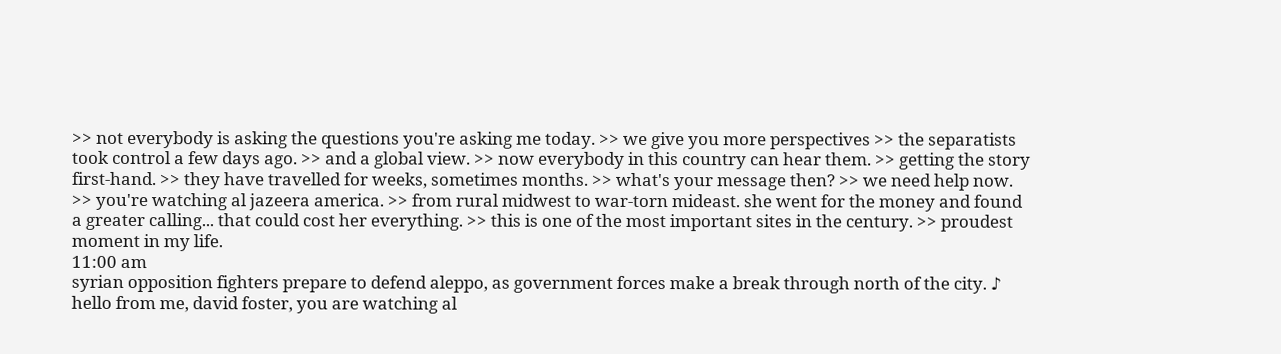>> not everybody is asking the questions you're asking me today. >> we give you more perspectives >> the separatists took control a few days ago. >> and a global view. >> now everybody in this country can hear them. >> getting the story first-hand. >> they have travelled for weeks, sometimes months. >> what's your message then? >> we need help now. >> you're watching al jazeera america. >> from rural midwest to war-torn mideast. she went for the money and found a greater calling... that could cost her everything. >> this is one of the most important sites in the century. >> proudest moment in my life.
11:00 am
syrian opposition fighters prepare to defend aleppo, as government forces make a break through north of the city. ♪ hello from me, david foster, you are watching al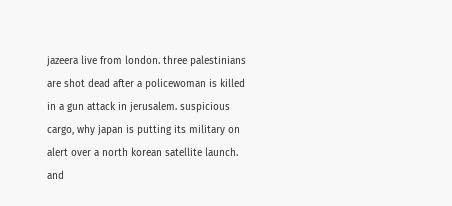jazeera live from london. three palestinians are shot dead after a policewoman is killed in a gun attack in jerusalem. suspicious cargo, why japan is putting its military on alert over a north korean satellite launch. and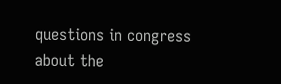questions in congress about the